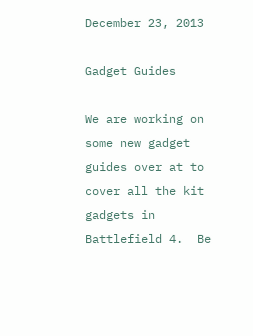December 23, 2013

Gadget Guides

We are working on some new gadget guides over at to cover all the kit gadgets in Battlefield 4.  Be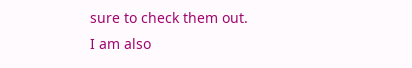sure to check them out.  I am also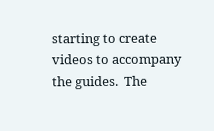starting to create videos to accompany the guides.  The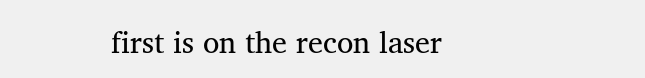first is on the recon laser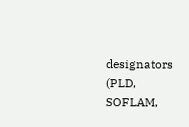designators (PLD, SOFLAM,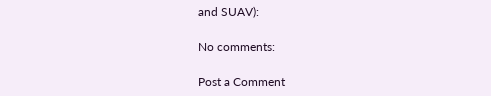and SUAV):

No comments:

Post a Comment